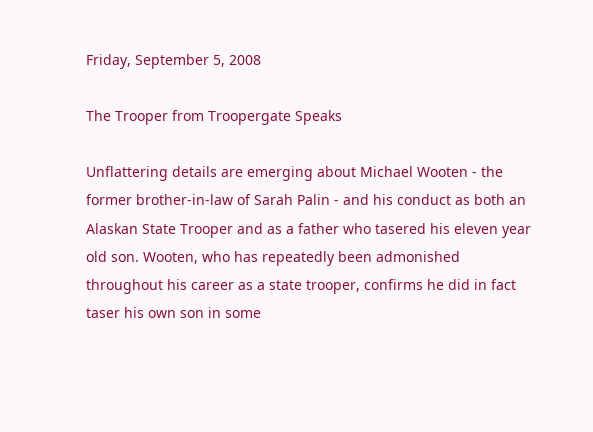Friday, September 5, 2008

The Trooper from Troopergate Speaks

Unflattering details are emerging about Michael Wooten - the former brother-in-law of Sarah Palin - and his conduct as both an Alaskan State Trooper and as a father who tasered his eleven year old son. Wooten, who has repeatedly been admonished throughout his career as a state trooper, confirms he did in fact taser his own son in some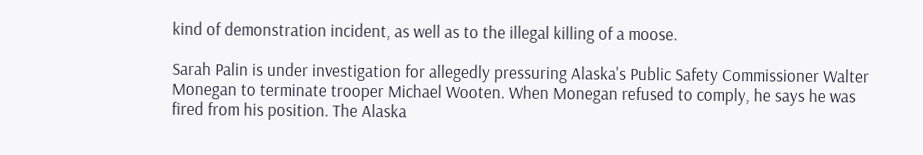kind of demonstration incident, as well as to the illegal killing of a moose.

Sarah Palin is under investigation for allegedly pressuring Alaska's Public Safety Commissioner Walter Monegan to terminate trooper Michael Wooten. When Monegan refused to comply, he says he was fired from his position. The Alaska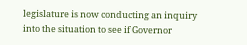legislature is now conducting an inquiry into the situation to see if Governor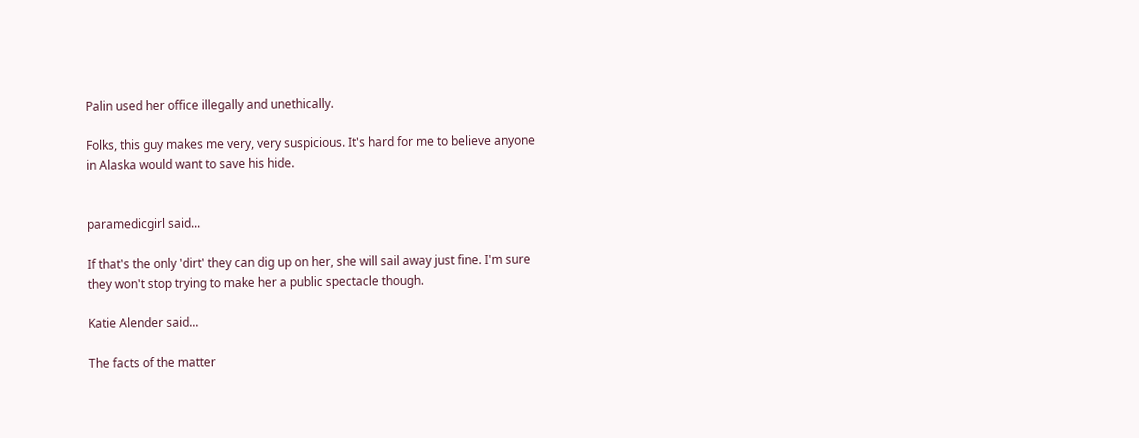Palin used her office illegally and unethically.

Folks, this guy makes me very, very suspicious. It's hard for me to believe anyone in Alaska would want to save his hide.


paramedicgirl said...

If that's the only 'dirt' they can dig up on her, she will sail away just fine. I'm sure they won't stop trying to make her a public spectacle though.

Katie Alender said...

The facts of the matter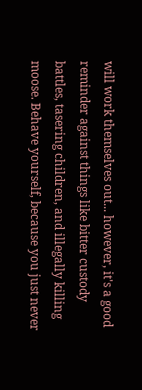will work themselves out... however, it's a good reminder against things like bitter custody battles, tasering children, and illegally killing moose. Behave yourself, because you just never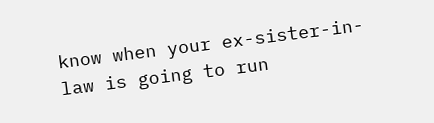know when your ex-sister-in-law is going to run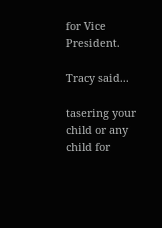for Vice President.

Tracy said...

tasering your child or any child for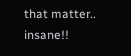that matter.. insane!!